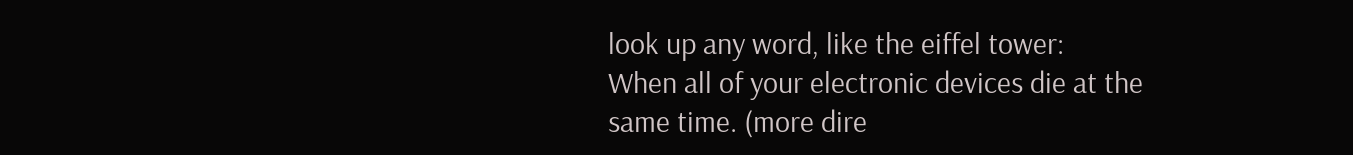look up any word, like the eiffel tower:
When all of your electronic devices die at the same time. (more dire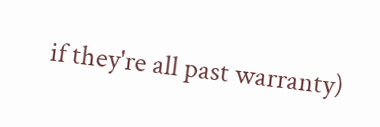if they're all past warranty)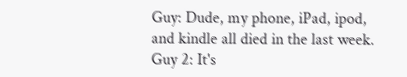Guy: Dude, my phone, iPad, ipod, and kindle all died in the last week.
Guy 2: It's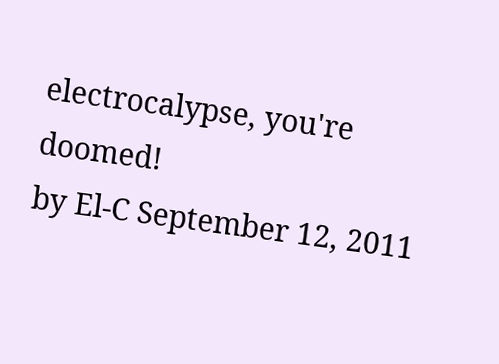electrocalypse, you're doomed!
by El-C September 12, 2011